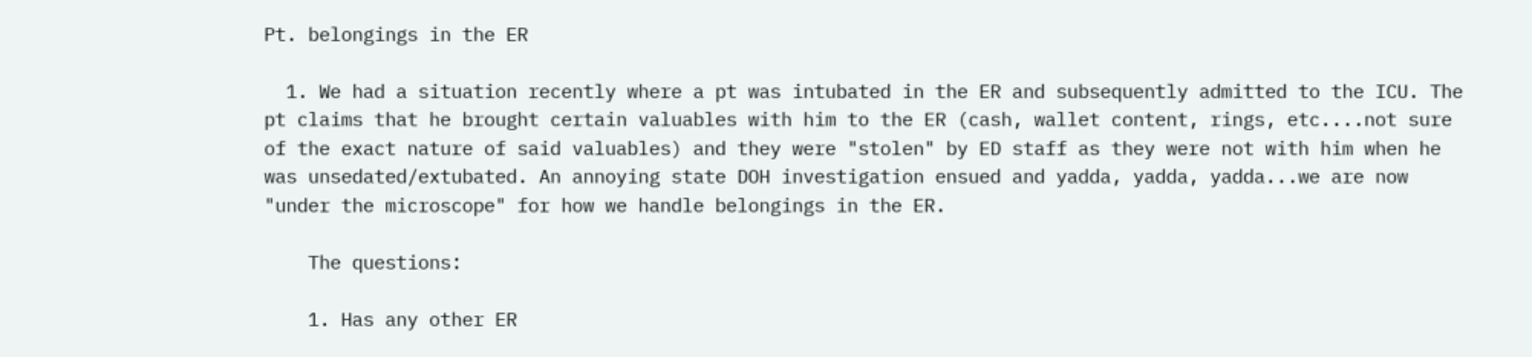Pt. belongings in the ER

  1. We had a situation recently where a pt was intubated in the ER and subsequently admitted to the ICU. The pt claims that he brought certain valuables with him to the ER (cash, wallet content, rings, etc....not sure of the exact nature of said valuables) and they were "stolen" by ED staff as they were not with him when he was unsedated/extubated. An annoying state DOH investigation ensued and yadda, yadda, yadda...we are now "under the microscope" for how we handle belongings in the ER.

    The questions:

    1. Has any other ER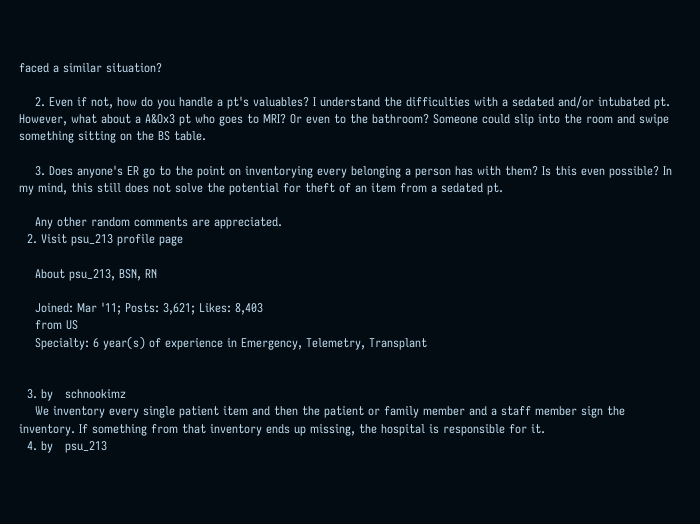faced a similar situation?

    2. Even if not, how do you handle a pt's valuables? I understand the difficulties with a sedated and/or intubated pt. However, what about a A&Ox3 pt who goes to MRI? Or even to the bathroom? Someone could slip into the room and swipe something sitting on the BS table.

    3. Does anyone's ER go to the point on inventorying every belonging a person has with them? Is this even possible? In my mind, this still does not solve the potential for theft of an item from a sedated pt.

    Any other random comments are appreciated.
  2. Visit psu_213 profile page

    About psu_213, BSN, RN

    Joined: Mar '11; Posts: 3,621; Likes: 8,403
    from US
    Specialty: 6 year(s) of experience in Emergency, Telemetry, Transplant


  3. by   schnookimz
    We inventory every single patient item and then the patient or family member and a staff member sign the inventory. If something from that inventory ends up missing, the hospital is responsible for it.
  4. by   psu_213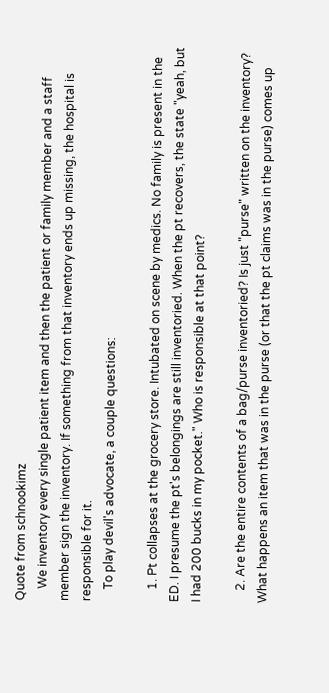Quote from schnookimz
    We inventory every single patient item and then the patient or family member and a staff member sign the inventory. If something from that inventory ends up missing, the hospital is responsible for it.
    To play devil's advocate, a couple questions:

    1. Pt collapses at the grocery store. Intubated on scene by medics. No family is present in the ED. I presume the pt's belongings are still inventoried. When the pt recovers, the state "yeah, but I had 200 bucks in my pocket." Who is responsible at that point?

    2. Are the entire contents of a bag/purse inventoried? Is just "purse" written on the inventory? What happens an item that was in the purse (or that the pt claims was in the purse) comes up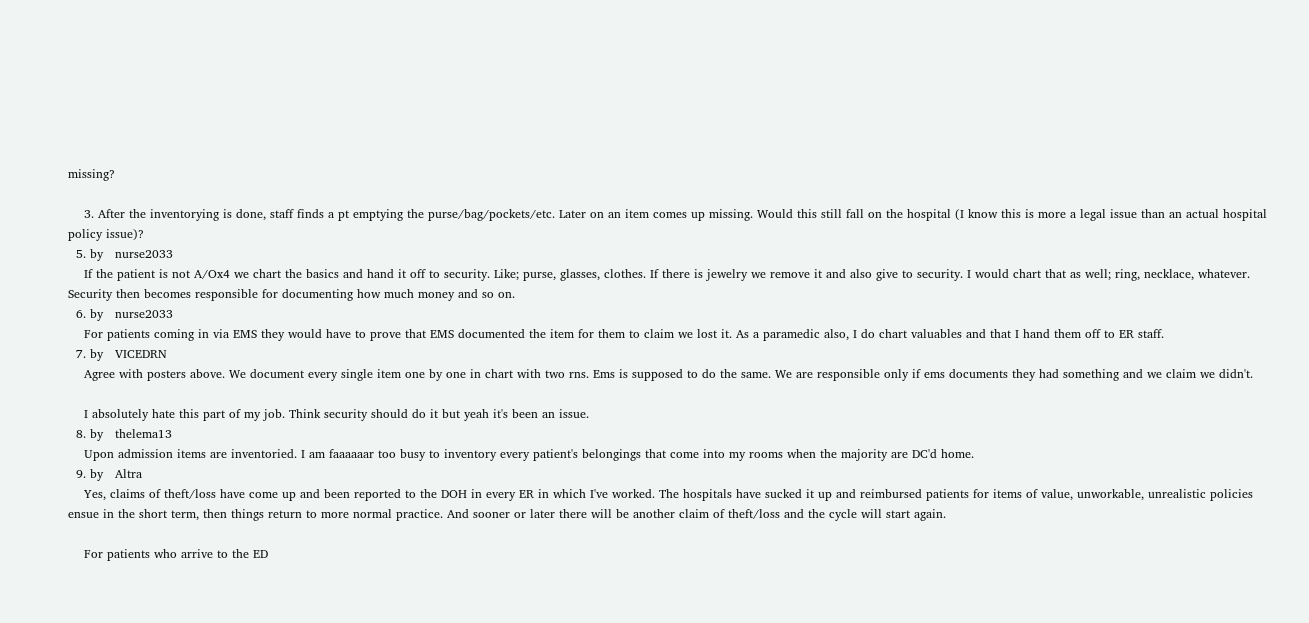missing?

    3. After the inventorying is done, staff finds a pt emptying the purse/bag/pockets/etc. Later on an item comes up missing. Would this still fall on the hospital (I know this is more a legal issue than an actual hospital policy issue)?
  5. by   nurse2033
    If the patient is not A/Ox4 we chart the basics and hand it off to security. Like; purse, glasses, clothes. If there is jewelry we remove it and also give to security. I would chart that as well; ring, necklace, whatever. Security then becomes responsible for documenting how much money and so on.
  6. by   nurse2033
    For patients coming in via EMS they would have to prove that EMS documented the item for them to claim we lost it. As a paramedic also, I do chart valuables and that I hand them off to ER staff.
  7. by   VICEDRN
    Agree with posters above. We document every single item one by one in chart with two rns. Ems is supposed to do the same. We are responsible only if ems documents they had something and we claim we didn't.

    I absolutely hate this part of my job. Think security should do it but yeah it's been an issue.
  8. by   thelema13
    Upon admission items are inventoried. I am faaaaaar too busy to inventory every patient's belongings that come into my rooms when the majority are DC'd home.
  9. by   Altra
    Yes, claims of theft/loss have come up and been reported to the DOH in every ER in which I've worked. The hospitals have sucked it up and reimbursed patients for items of value, unworkable, unrealistic policies ensue in the short term, then things return to more normal practice. And sooner or later there will be another claim of theft/loss and the cycle will start again.

    For patients who arrive to the ED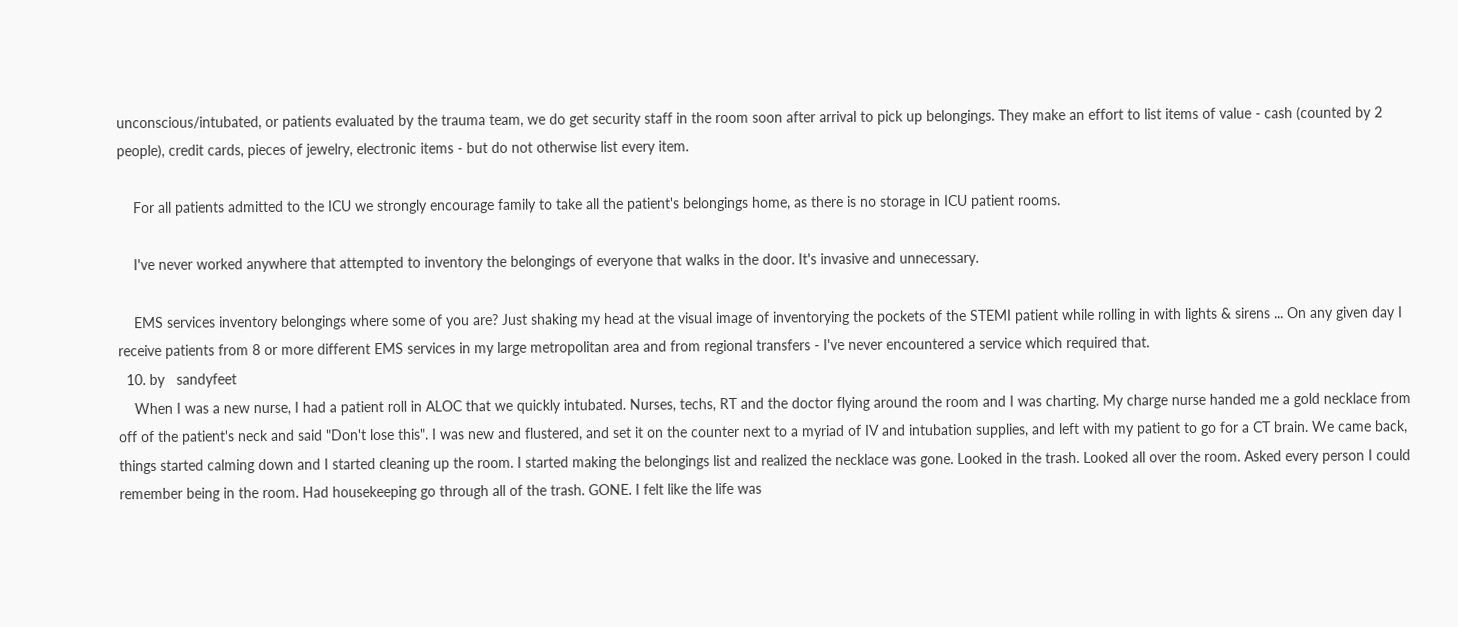unconscious/intubated, or patients evaluated by the trauma team, we do get security staff in the room soon after arrival to pick up belongings. They make an effort to list items of value - cash (counted by 2 people), credit cards, pieces of jewelry, electronic items - but do not otherwise list every item.

    For all patients admitted to the ICU we strongly encourage family to take all the patient's belongings home, as there is no storage in ICU patient rooms.

    I've never worked anywhere that attempted to inventory the belongings of everyone that walks in the door. It's invasive and unnecessary.

    EMS services inventory belongings where some of you are? Just shaking my head at the visual image of inventorying the pockets of the STEMI patient while rolling in with lights & sirens ... On any given day I receive patients from 8 or more different EMS services in my large metropolitan area and from regional transfers - I've never encountered a service which required that.
  10. by   sandyfeet
    When I was a new nurse, I had a patient roll in ALOC that we quickly intubated. Nurses, techs, RT and the doctor flying around the room and I was charting. My charge nurse handed me a gold necklace from off of the patient's neck and said "Don't lose this". I was new and flustered, and set it on the counter next to a myriad of IV and intubation supplies, and left with my patient to go for a CT brain. We came back, things started calming down and I started cleaning up the room. I started making the belongings list and realized the necklace was gone. Looked in the trash. Looked all over the room. Asked every person I could remember being in the room. Had housekeeping go through all of the trash. GONE. I felt like the life was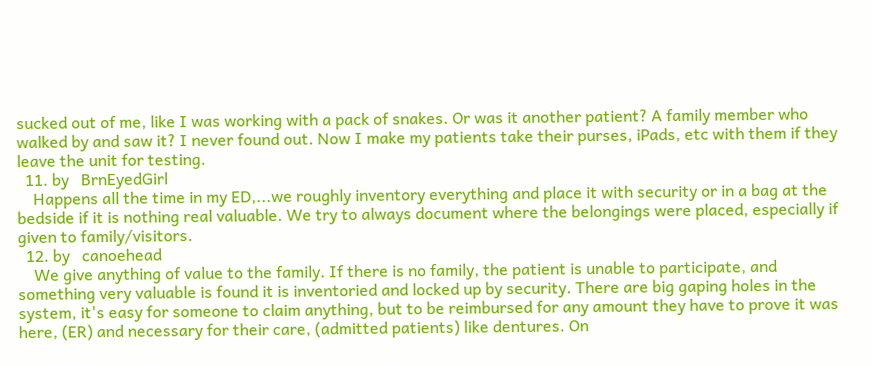sucked out of me, like I was working with a pack of snakes. Or was it another patient? A family member who walked by and saw it? I never found out. Now I make my patients take their purses, iPads, etc with them if they leave the unit for testing.
  11. by   BrnEyedGirl
    Happens all the time in my ED,...we roughly inventory everything and place it with security or in a bag at the bedside if it is nothing real valuable. We try to always document where the belongings were placed, especially if given to family/visitors.
  12. by   canoehead
    We give anything of value to the family. If there is no family, the patient is unable to participate, and something very valuable is found it is inventoried and locked up by security. There are big gaping holes in the system, it's easy for someone to claim anything, but to be reimbursed for any amount they have to prove it was here, (ER) and necessary for their care, (admitted patients) like dentures. On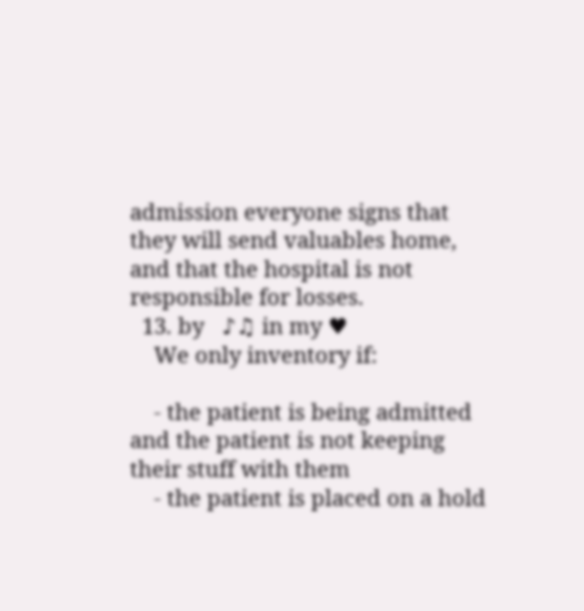admission everyone signs that they will send valuables home, and that the hospital is not responsible for losses.
  13. by   ♪♫ in my ♥
    We only inventory if:

    - the patient is being admitted and the patient is not keeping their stuff with them
    - the patient is placed on a hold